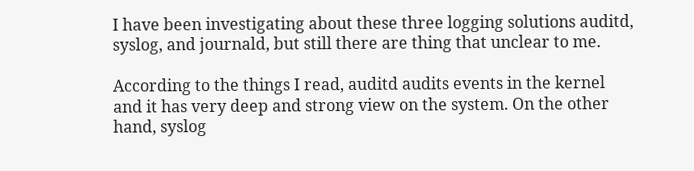I have been investigating about these three logging solutions auditd, syslog, and journald, but still there are thing that unclear to me.

According to the things I read, auditd audits events in the kernel and it has very deep and strong view on the system. On the other hand, syslog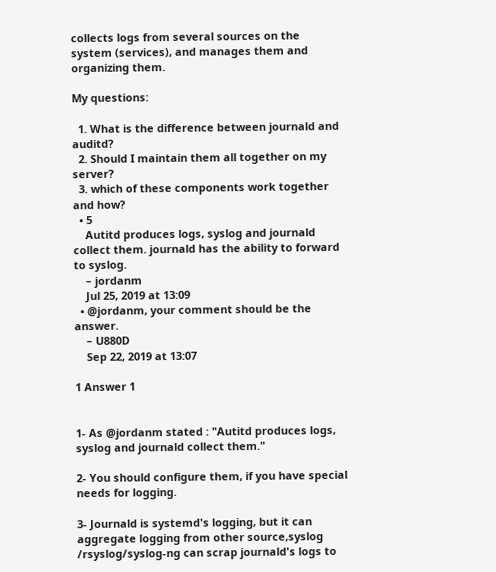collects logs from several sources on the system (services), and manages them and organizing them.

My questions:

  1. What is the difference between journald and auditd?
  2. Should I maintain them all together on my server?
  3. which of these components work together and how?
  • 5
    Autitd produces logs, syslog and journald collect them. journald has the ability to forward to syslog.
    – jordanm
    Jul 25, 2019 at 13:09
  • @jordanm, your comment should be the answer.
    – U880D
    Sep 22, 2019 at 13:07

1 Answer 1


1- As @jordanm stated : "Autitd produces logs, syslog and journald collect them."

2- You should configure them, if you have special needs for logging.

3- Journald is systemd's logging, but it can aggregate logging from other source,syslog /rsyslog/syslog-ng can scrap journald's logs to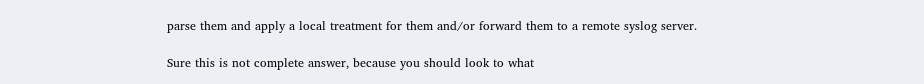parse them and apply a local treatment for them and/or forward them to a remote syslog server.

Sure this is not complete answer, because you should look to what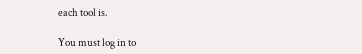each tool is.

You must log in to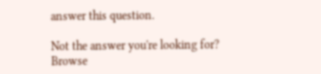answer this question.

Not the answer you're looking for? Browse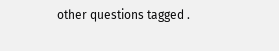other questions tagged .